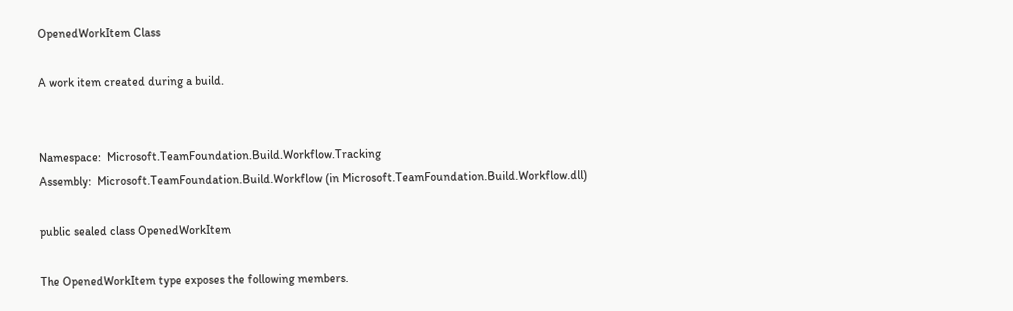OpenedWorkItem Class

A work item created during a build.


Namespace:  Microsoft.TeamFoundation.Build.Workflow.Tracking
Assembly:  Microsoft.TeamFoundation.Build.Workflow (in Microsoft.TeamFoundation.Build.Workflow.dll)

public sealed class OpenedWorkItem

The OpenedWorkItem type exposes the following members.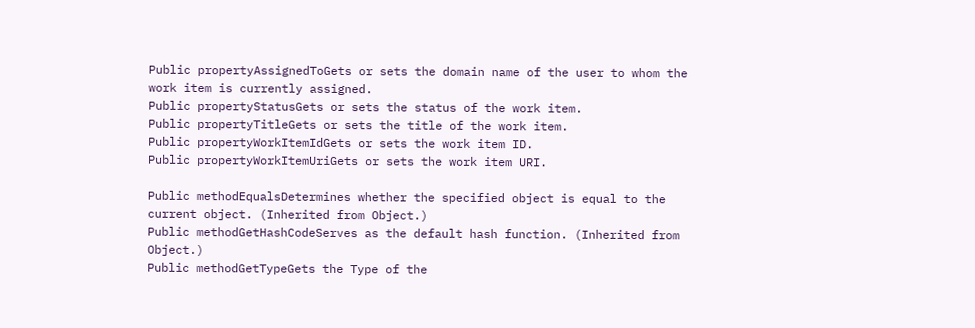Public propertyAssignedToGets or sets the domain name of the user to whom the work item is currently assigned.
Public propertyStatusGets or sets the status of the work item.
Public propertyTitleGets or sets the title of the work item.
Public propertyWorkItemIdGets or sets the work item ID.
Public propertyWorkItemUriGets or sets the work item URI.

Public methodEqualsDetermines whether the specified object is equal to the current object. (Inherited from Object.)
Public methodGetHashCodeServes as the default hash function. (Inherited from Object.)
Public methodGetTypeGets the Type of the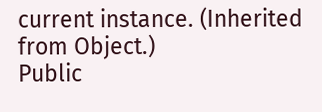current instance. (Inherited from Object.)
Public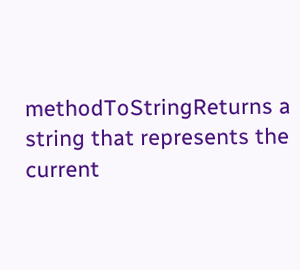methodToStringReturns a string that represents the current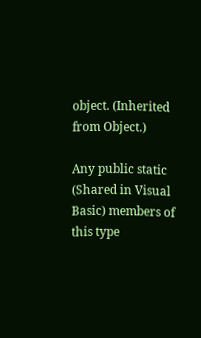object. (Inherited from Object.)

Any public static (Shared in Visual Basic) members of this type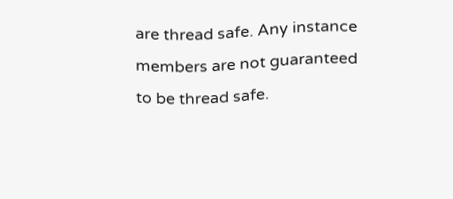are thread safe. Any instance members are not guaranteed to be thread safe.